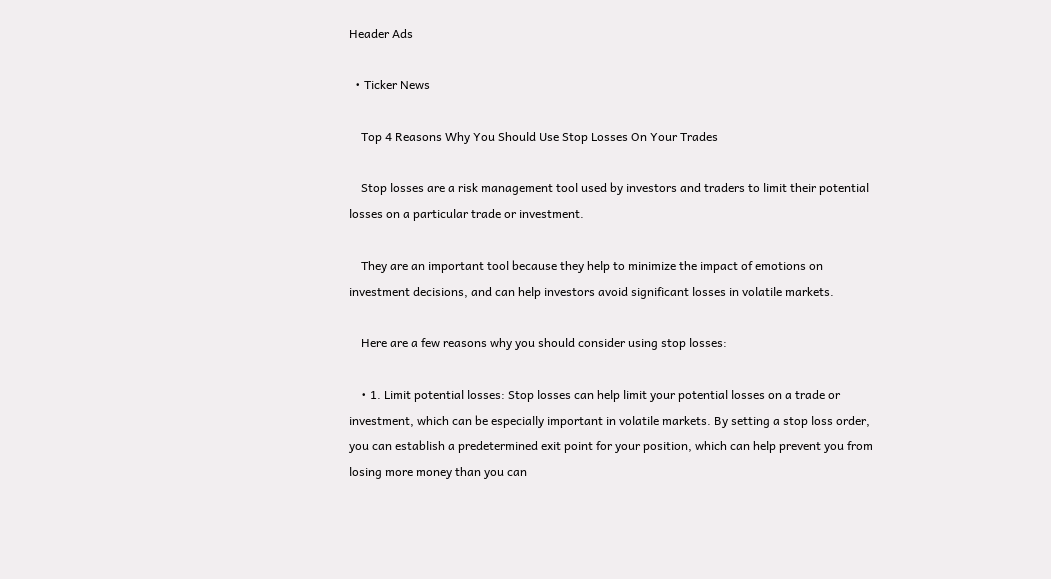Header Ads

  • Ticker News

    Top 4 Reasons Why You Should Use Stop Losses On Your Trades

    Stop losses are a risk management tool used by investors and traders to limit their potential losses on a particular trade or investment.

    They are an important tool because they help to minimize the impact of emotions on investment decisions, and can help investors avoid significant losses in volatile markets.

    Here are a few reasons why you should consider using stop losses:

    • 1. Limit potential losses: Stop losses can help limit your potential losses on a trade or investment, which can be especially important in volatile markets. By setting a stop loss order, you can establish a predetermined exit point for your position, which can help prevent you from losing more money than you can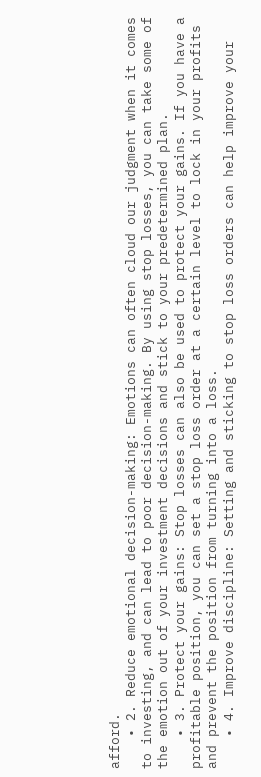afford.
    • 2. Reduce emotional decision-making: Emotions can often cloud our judgment when it comes to investing, and can lead to poor decision-making. By using stop losses, you can take some of the emotion out of your investment decisions and stick to your predetermined plan.
    • 3. Protect your gains: Stop losses can also be used to protect your gains. If you have a profitable position, you can set a stop loss order at a certain level to lock in your profits and prevent the position from turning into a loss.
    • 4. Improve discipline: Setting and sticking to stop loss orders can help improve your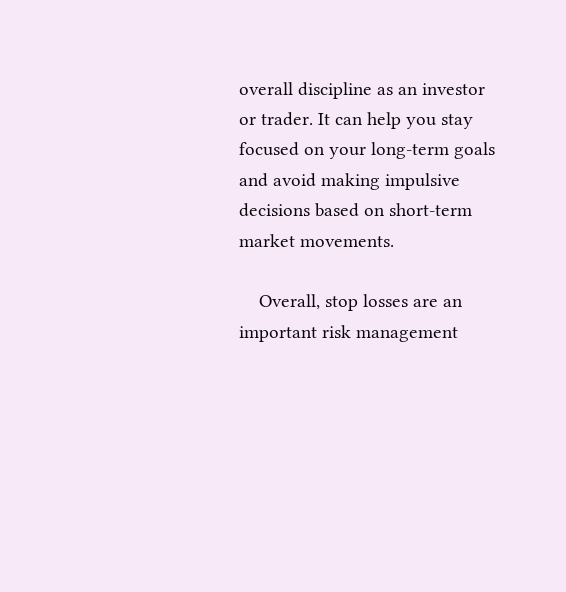overall discipline as an investor or trader. It can help you stay focused on your long-term goals and avoid making impulsive decisions based on short-term market movements.

    Overall, stop losses are an important risk management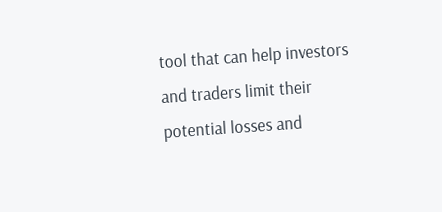tool that can help investors and traders limit their potential losses and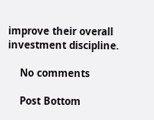improve their overall investment discipline.

    No comments

    Post Bottom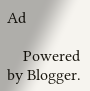Ad

    Powered by Blogger.